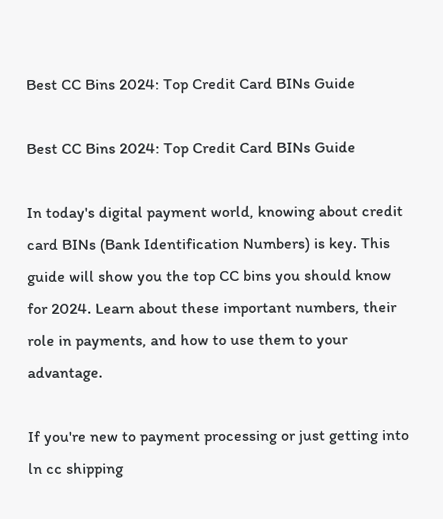Best CC Bins 2024: Top Credit Card BINs Guide

Best CC Bins 2024: Top Credit Card BINs Guide

In today's digital payment world, knowing about credit card BINs (Bank Identification Numbers) is key. This guide will show you the top CC bins you should know for 2024. Learn about these important numbers, their role in payments, and how to use them to your advantage.

If you're new to payment processing or just getting into ln cc shipping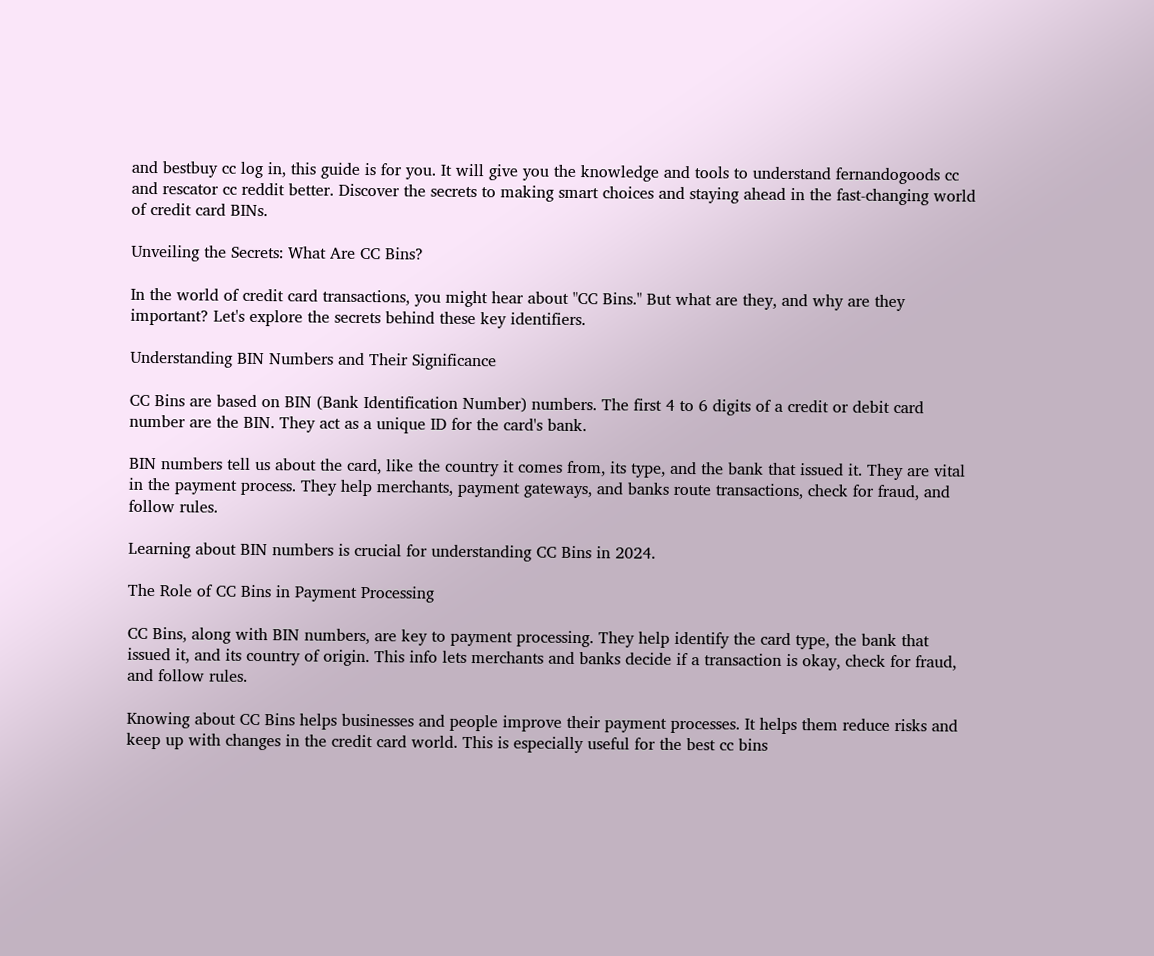and bestbuy cc log in, this guide is for you. It will give you the knowledge and tools to understand fernandogoods cc and rescator cc reddit better. Discover the secrets to making smart choices and staying ahead in the fast-changing world of credit card BINs.

Unveiling the Secrets: What Are CC Bins?

In the world of credit card transactions, you might hear about "CC Bins." But what are they, and why are they important? Let's explore the secrets behind these key identifiers.

Understanding BIN Numbers and Their Significance

CC Bins are based on BIN (Bank Identification Number) numbers. The first 4 to 6 digits of a credit or debit card number are the BIN. They act as a unique ID for the card's bank.

BIN numbers tell us about the card, like the country it comes from, its type, and the bank that issued it. They are vital in the payment process. They help merchants, payment gateways, and banks route transactions, check for fraud, and follow rules.

Learning about BIN numbers is crucial for understanding CC Bins in 2024.

The Role of CC Bins in Payment Processing

CC Bins, along with BIN numbers, are key to payment processing. They help identify the card type, the bank that issued it, and its country of origin. This info lets merchants and banks decide if a transaction is okay, check for fraud, and follow rules.

Knowing about CC Bins helps businesses and people improve their payment processes. It helps them reduce risks and keep up with changes in the credit card world. This is especially useful for the best cc bins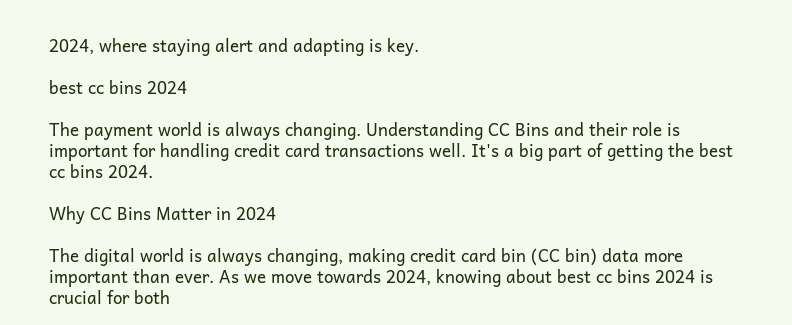2024, where staying alert and adapting is key.

best cc bins 2024

The payment world is always changing. Understanding CC Bins and their role is important for handling credit card transactions well. It's a big part of getting the best cc bins 2024.

Why CC Bins Matter in 2024

The digital world is always changing, making credit card bin (CC bin) data more important than ever. As we move towards 2024, knowing about best cc bins 2024 is crucial for both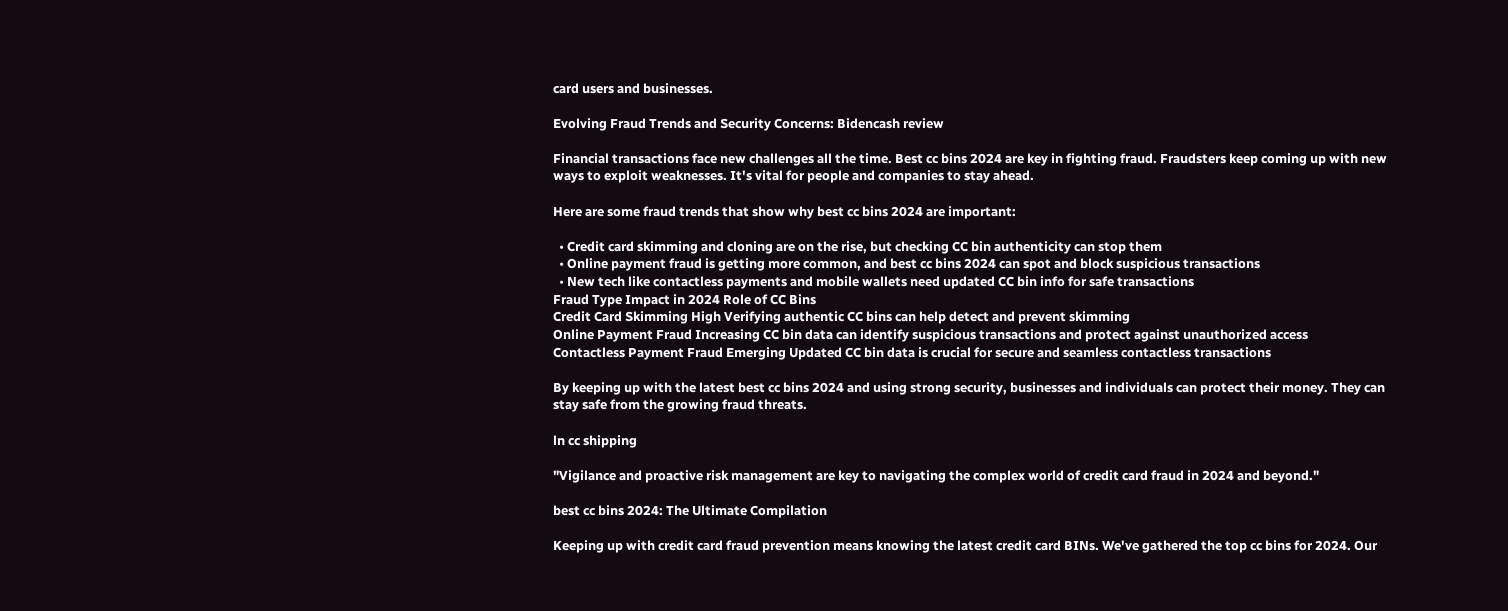card users and businesses.

Evolving Fraud Trends and Security Concerns: Bidencash review

Financial transactions face new challenges all the time. Best cc bins 2024 are key in fighting fraud. Fraudsters keep coming up with new ways to exploit weaknesses. It's vital for people and companies to stay ahead.

Here are some fraud trends that show why best cc bins 2024 are important:

  • Credit card skimming and cloning are on the rise, but checking CC bin authenticity can stop them
  • Online payment fraud is getting more common, and best cc bins 2024 can spot and block suspicious transactions
  • New tech like contactless payments and mobile wallets need updated CC bin info for safe transactions
Fraud Type Impact in 2024 Role of CC Bins
Credit Card Skimming High Verifying authentic CC bins can help detect and prevent skimming
Online Payment Fraud Increasing CC bin data can identify suspicious transactions and protect against unauthorized access
Contactless Payment Fraud Emerging Updated CC bin data is crucial for secure and seamless contactless transactions

By keeping up with the latest best cc bins 2024 and using strong security, businesses and individuals can protect their money. They can stay safe from the growing fraud threats.

ln cc shipping

"Vigilance and proactive risk management are key to navigating the complex world of credit card fraud in 2024 and beyond."

best cc bins 2024: The Ultimate Compilation

Keeping up with credit card fraud prevention means knowing the latest credit card BINs. We've gathered the top cc bins for 2024. Our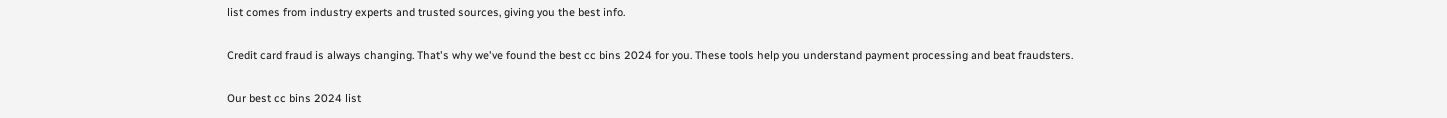list comes from industry experts and trusted sources, giving you the best info.

Credit card fraud is always changing. That's why we've found the best cc bins 2024 for you. These tools help you understand payment processing and beat fraudsters.

Our best cc bins 2024 list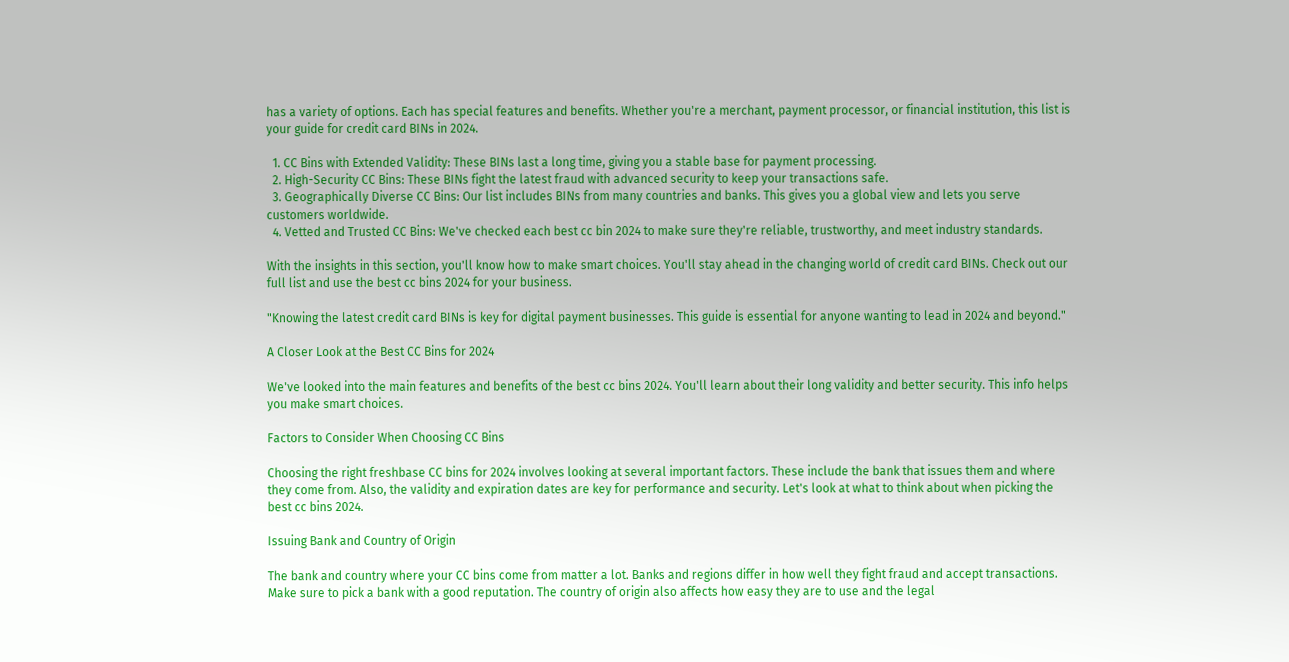has a variety of options. Each has special features and benefits. Whether you're a merchant, payment processor, or financial institution, this list is your guide for credit card BINs in 2024.

  1. CC Bins with Extended Validity: These BINs last a long time, giving you a stable base for payment processing.
  2. High-Security CC Bins: These BINs fight the latest fraud with advanced security to keep your transactions safe.
  3. Geographically Diverse CC Bins: Our list includes BINs from many countries and banks. This gives you a global view and lets you serve customers worldwide.
  4. Vetted and Trusted CC Bins: We've checked each best cc bin 2024 to make sure they're reliable, trustworthy, and meet industry standards.

With the insights in this section, you'll know how to make smart choices. You'll stay ahead in the changing world of credit card BINs. Check out our full list and use the best cc bins 2024 for your business.

"Knowing the latest credit card BINs is key for digital payment businesses. This guide is essential for anyone wanting to lead in 2024 and beyond."

A Closer Look at the Best CC Bins for 2024

We've looked into the main features and benefits of the best cc bins 2024. You'll learn about their long validity and better security. This info helps you make smart choices.

Factors to Consider When Choosing CC Bins

Choosing the right freshbase CC bins for 2024 involves looking at several important factors. These include the bank that issues them and where they come from. Also, the validity and expiration dates are key for performance and security. Let's look at what to think about when picking the best cc bins 2024.

Issuing Bank and Country of Origin

The bank and country where your CC bins come from matter a lot. Banks and regions differ in how well they fight fraud and accept transactions. Make sure to pick a bank with a good reputation. The country of origin also affects how easy they are to use and the legal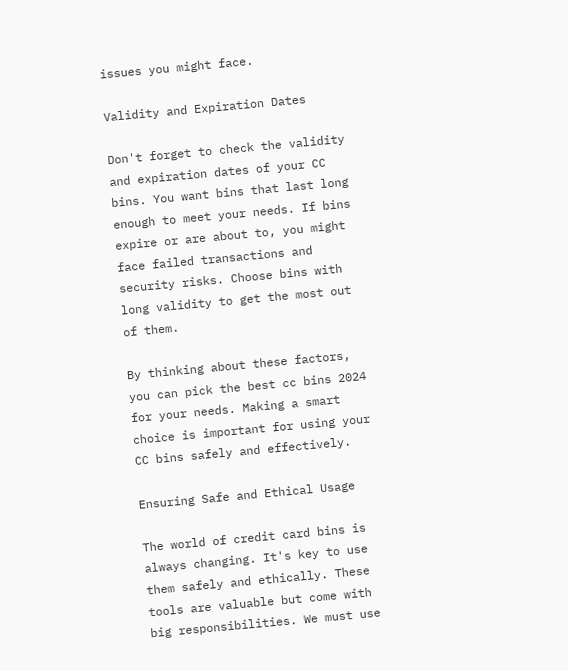issues you might face.

Validity and Expiration Dates

Don't forget to check the validity and expiration dates of your CC bins. You want bins that last long enough to meet your needs. If bins expire or are about to, you might face failed transactions and security risks. Choose bins with long validity to get the most out of them.

By thinking about these factors, you can pick the best cc bins 2024 for your needs. Making a smart choice is important for using your CC bins safely and effectively.

Ensuring Safe and Ethical Usage

The world of credit card bins is always changing. It's key to use them safely and ethically. These tools are valuable but come with big responsibilities. We must use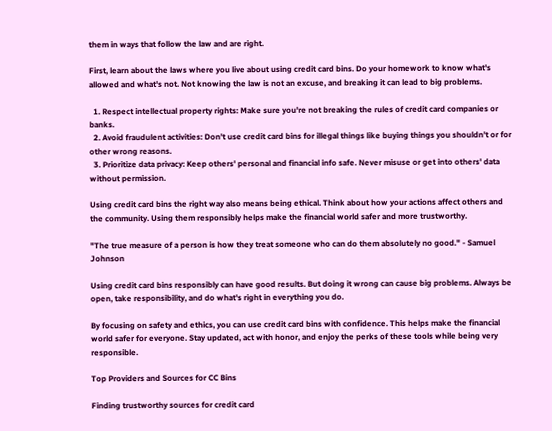them in ways that follow the law and are right.

First, learn about the laws where you live about using credit card bins. Do your homework to know what's allowed and what's not. Not knowing the law is not an excuse, and breaking it can lead to big problems.

  1. Respect intellectual property rights: Make sure you're not breaking the rules of credit card companies or banks.
  2. Avoid fraudulent activities: Don't use credit card bins for illegal things like buying things you shouldn't or for other wrong reasons.
  3. Prioritize data privacy: Keep others' personal and financial info safe. Never misuse or get into others' data without permission.

Using credit card bins the right way also means being ethical. Think about how your actions affect others and the community. Using them responsibly helps make the financial world safer and more trustworthy.

"The true measure of a person is how they treat someone who can do them absolutely no good." - Samuel Johnson

Using credit card bins responsibly can have good results. But doing it wrong can cause big problems. Always be open, take responsibility, and do what's right in everything you do.

By focusing on safety and ethics, you can use credit card bins with confidence. This helps make the financial world safer for everyone. Stay updated, act with honor, and enjoy the perks of these tools while being very responsible.

Top Providers and Sources for CC Bins

Finding trustworthy sources for credit card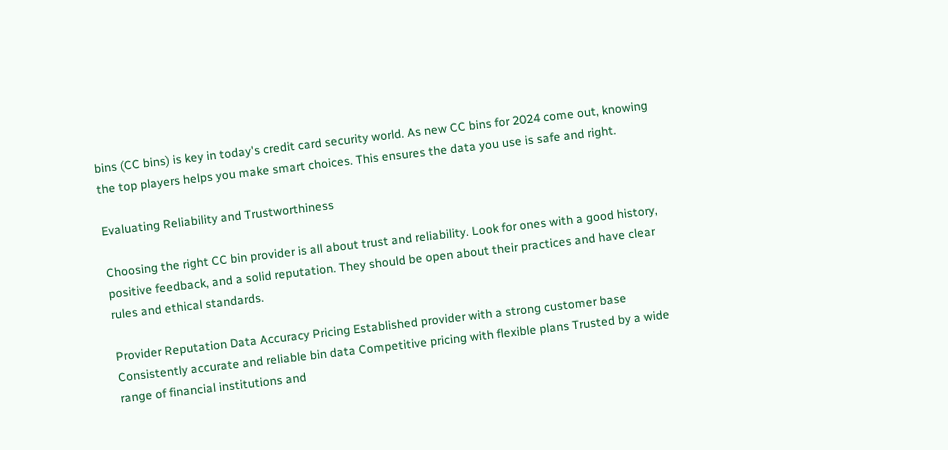bins (CC bins) is key in today's credit card security world. As new CC bins for 2024 come out, knowing the top players helps you make smart choices. This ensures the data you use is safe and right.

Evaluating Reliability and Trustworthiness

Choosing the right CC bin provider is all about trust and reliability. Look for ones with a good history, positive feedback, and a solid reputation. They should be open about their practices and have clear rules and ethical standards.

Provider Reputation Data Accuracy Pricing Established provider with a strong customer base Consistently accurate and reliable bin data Competitive pricing with flexible plans Trusted by a wide range of financial institutions and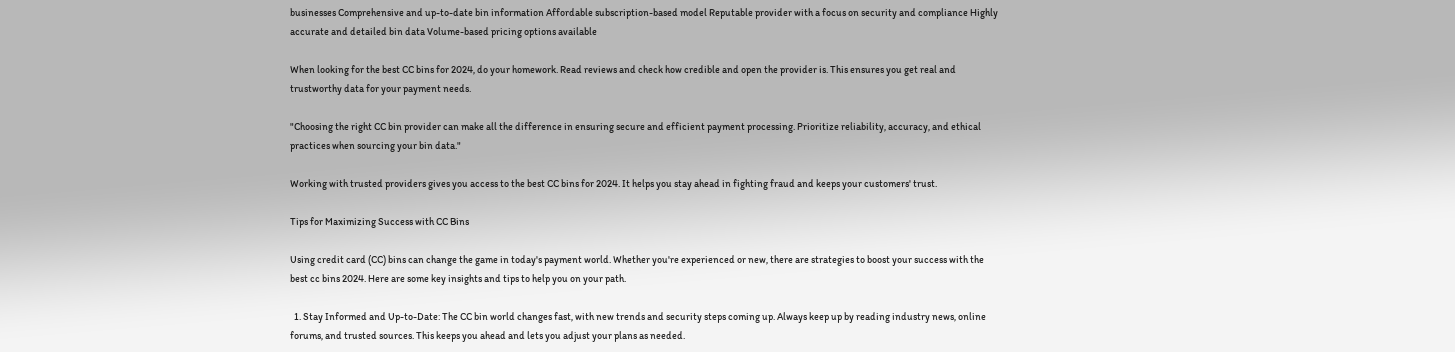businesses Comprehensive and up-to-date bin information Affordable subscription-based model Reputable provider with a focus on security and compliance Highly accurate and detailed bin data Volume-based pricing options available

When looking for the best CC bins for 2024, do your homework. Read reviews and check how credible and open the provider is. This ensures you get real and trustworthy data for your payment needs.

"Choosing the right CC bin provider can make all the difference in ensuring secure and efficient payment processing. Prioritize reliability, accuracy, and ethical practices when sourcing your bin data."

Working with trusted providers gives you access to the best CC bins for 2024. It helps you stay ahead in fighting fraud and keeps your customers' trust.

Tips for Maximizing Success with CC Bins

Using credit card (CC) bins can change the game in today's payment world. Whether you're experienced or new, there are strategies to boost your success with the best cc bins 2024. Here are some key insights and tips to help you on your path.

  1. Stay Informed and Up-to-Date: The CC bin world changes fast, with new trends and security steps coming up. Always keep up by reading industry news, online forums, and trusted sources. This keeps you ahead and lets you adjust your plans as needed.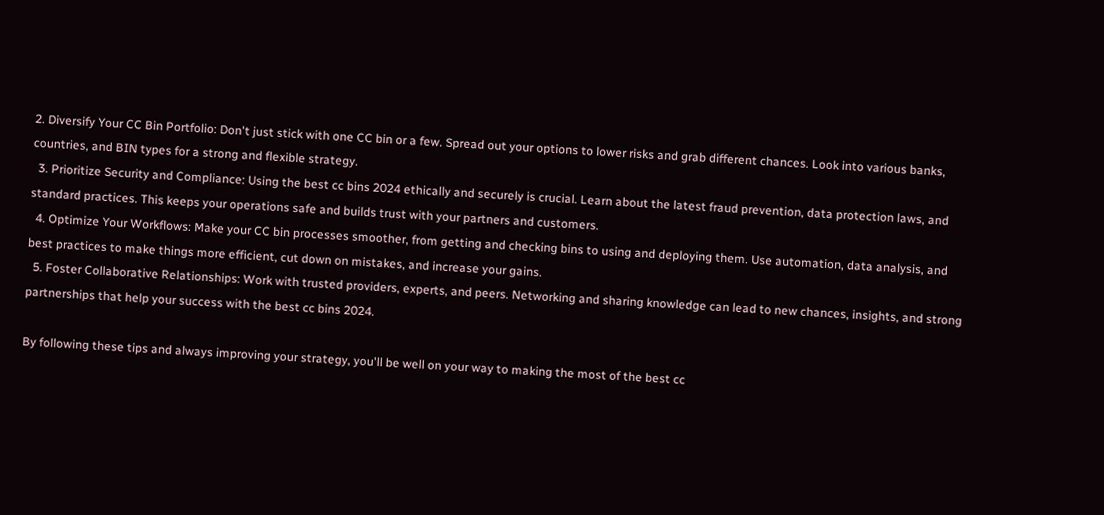2. Diversify Your CC Bin Portfolio: Don't just stick with one CC bin or a few. Spread out your options to lower risks and grab different chances. Look into various banks, countries, and BIN types for a strong and flexible strategy.
  3. Prioritize Security and Compliance: Using the best cc bins 2024 ethically and securely is crucial. Learn about the latest fraud prevention, data protection laws, and standard practices. This keeps your operations safe and builds trust with your partners and customers.
  4. Optimize Your Workflows: Make your CC bin processes smoother, from getting and checking bins to using and deploying them. Use automation, data analysis, and best practices to make things more efficient, cut down on mistakes, and increase your gains.
  5. Foster Collaborative Relationships: Work with trusted providers, experts, and peers. Networking and sharing knowledge can lead to new chances, insights, and strong partnerships that help your success with the best cc bins 2024.

By following these tips and always improving your strategy, you'll be well on your way to making the most of the best cc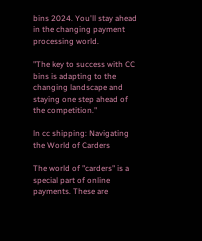bins 2024. You'll stay ahead in the changing payment processing world.

"The key to success with CC bins is adapting to the changing landscape and staying one step ahead of the competition."

ln cc shipping: Navigating the World of Carders

The world of "carders" is a special part of online payments. These are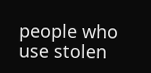people who use stolen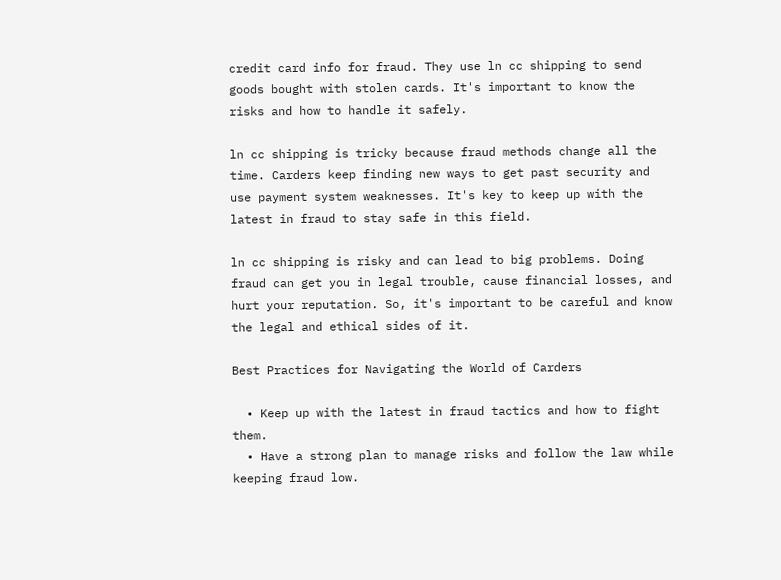credit card info for fraud. They use ln cc shipping to send goods bought with stolen cards. It's important to know the risks and how to handle it safely.

ln cc shipping is tricky because fraud methods change all the time. Carders keep finding new ways to get past security and use payment system weaknesses. It's key to keep up with the latest in fraud to stay safe in this field.

ln cc shipping is risky and can lead to big problems. Doing fraud can get you in legal trouble, cause financial losses, and hurt your reputation. So, it's important to be careful and know the legal and ethical sides of it.

Best Practices for Navigating the World of Carders

  • Keep up with the latest in fraud tactics and how to fight them.
  • Have a strong plan to manage risks and follow the law while keeping fraud low.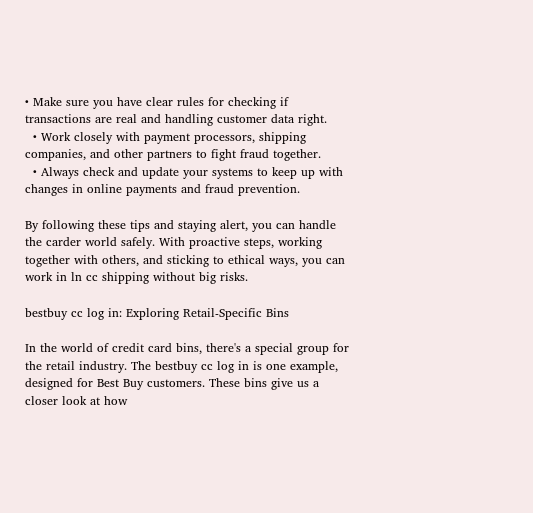• Make sure you have clear rules for checking if transactions are real and handling customer data right.
  • Work closely with payment processors, shipping companies, and other partners to fight fraud together.
  • Always check and update your systems to keep up with changes in online payments and fraud prevention.

By following these tips and staying alert, you can handle the carder world safely. With proactive steps, working together with others, and sticking to ethical ways, you can work in ln cc shipping without big risks.

bestbuy cc log in: Exploring Retail-Specific Bins

In the world of credit card bins, there's a special group for the retail industry. The bestbuy cc log in is one example, designed for Best Buy customers. These bins give us a closer look at how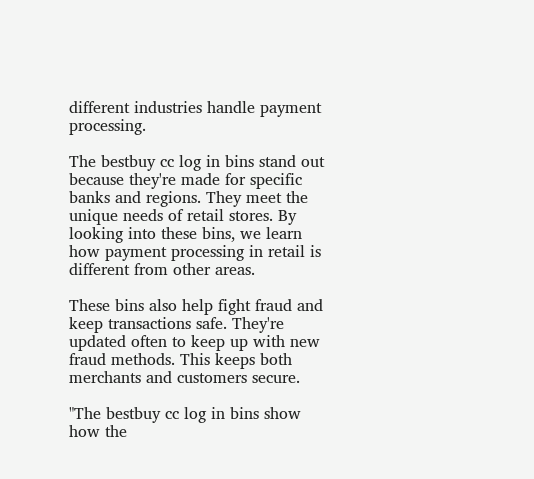different industries handle payment processing.

The bestbuy cc log in bins stand out because they're made for specific banks and regions. They meet the unique needs of retail stores. By looking into these bins, we learn how payment processing in retail is different from other areas.

These bins also help fight fraud and keep transactions safe. They're updated often to keep up with new fraud methods. This keeps both merchants and customers secure.

"The bestbuy cc log in bins show how the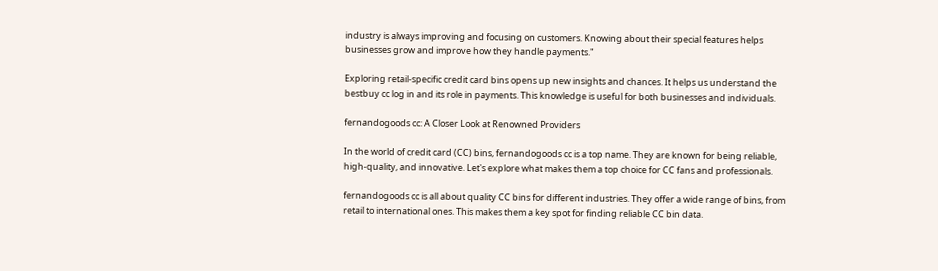industry is always improving and focusing on customers. Knowing about their special features helps businesses grow and improve how they handle payments."

Exploring retail-specific credit card bins opens up new insights and chances. It helps us understand the bestbuy cc log in and its role in payments. This knowledge is useful for both businesses and individuals.

fernandogoods cc: A Closer Look at Renowned Providers

In the world of credit card (CC) bins, fernandogoods cc is a top name. They are known for being reliable, high-quality, and innovative. Let's explore what makes them a top choice for CC fans and professionals.

fernandogoods cc is all about quality CC bins for different industries. They offer a wide range of bins, from retail to international ones. This makes them a key spot for finding reliable CC bin data.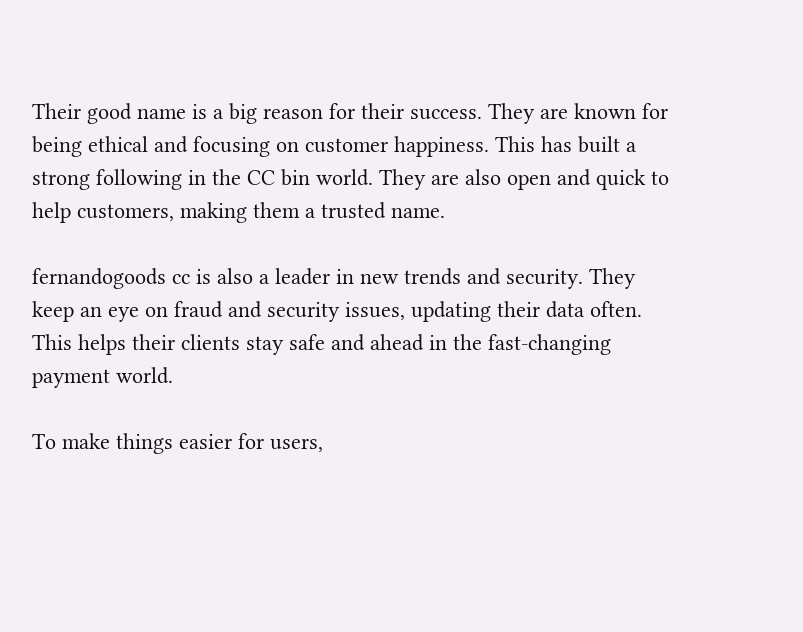Their good name is a big reason for their success. They are known for being ethical and focusing on customer happiness. This has built a strong following in the CC bin world. They are also open and quick to help customers, making them a trusted name.

fernandogoods cc is also a leader in new trends and security. They keep an eye on fraud and security issues, updating their data often. This helps their clients stay safe and ahead in the fast-changing payment world.

To make things easier for users,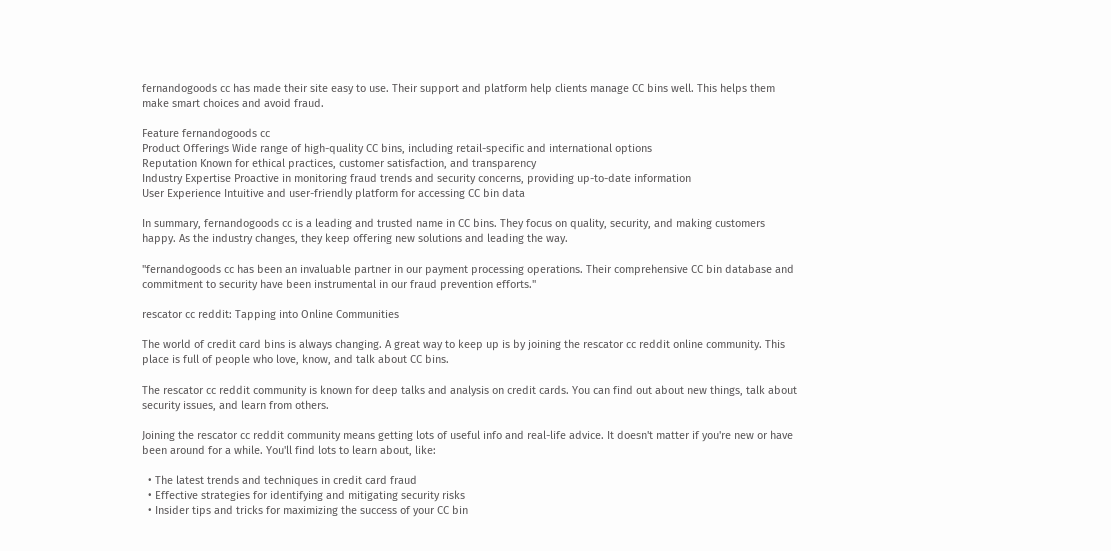fernandogoods cc has made their site easy to use. Their support and platform help clients manage CC bins well. This helps them make smart choices and avoid fraud.

Feature fernandogoods cc
Product Offerings Wide range of high-quality CC bins, including retail-specific and international options
Reputation Known for ethical practices, customer satisfaction, and transparency
Industry Expertise Proactive in monitoring fraud trends and security concerns, providing up-to-date information
User Experience Intuitive and user-friendly platform for accessing CC bin data

In summary, fernandogoods cc is a leading and trusted name in CC bins. They focus on quality, security, and making customers happy. As the industry changes, they keep offering new solutions and leading the way.

"fernandogoods cc has been an invaluable partner in our payment processing operations. Their comprehensive CC bin database and commitment to security have been instrumental in our fraud prevention efforts."

rescator cc reddit: Tapping into Online Communities

The world of credit card bins is always changing. A great way to keep up is by joining the rescator cc reddit online community. This place is full of people who love, know, and talk about CC bins.

The rescator cc reddit community is known for deep talks and analysis on credit cards. You can find out about new things, talk about security issues, and learn from others.

Joining the rescator cc reddit community means getting lots of useful info and real-life advice. It doesn't matter if you're new or have been around for a while. You'll find lots to learn about, like:

  • The latest trends and techniques in credit card fraud
  • Effective strategies for identifying and mitigating security risks
  • Insider tips and tricks for maximizing the success of your CC bin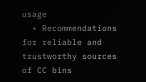usage
  • Recommendations for reliable and trustworthy sources of CC bins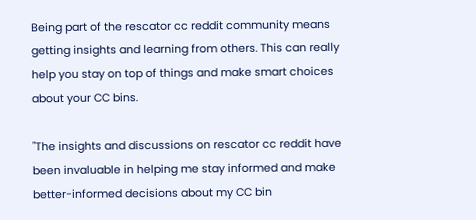Being part of the rescator cc reddit community means getting insights and learning from others. This can really help you stay on top of things and make smart choices about your CC bins.

"The insights and discussions on rescator cc reddit have been invaluable in helping me stay informed and make better-informed decisions about my CC bin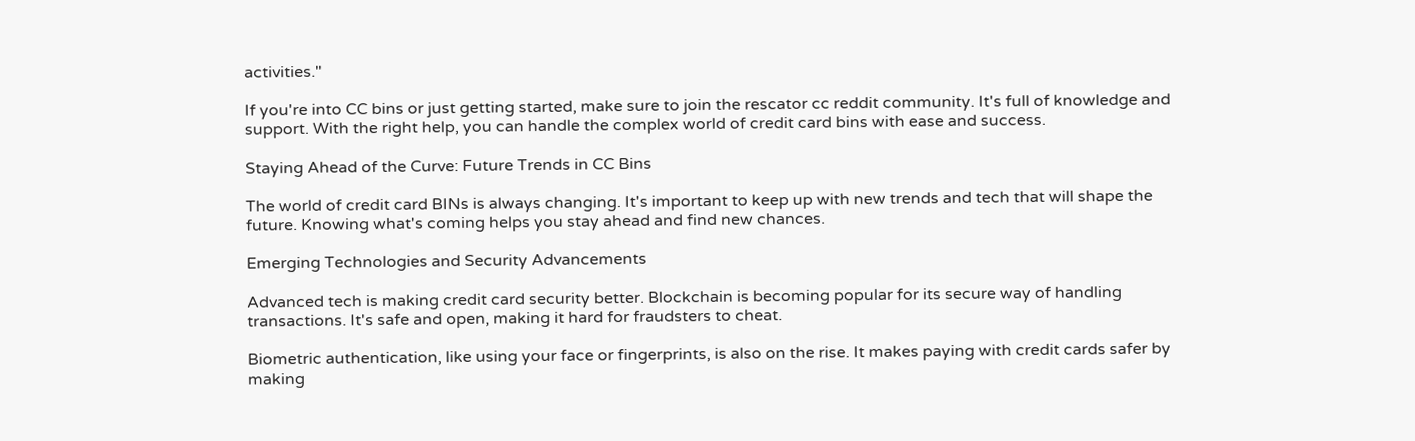activities."

If you're into CC bins or just getting started, make sure to join the rescator cc reddit community. It's full of knowledge and support. With the right help, you can handle the complex world of credit card bins with ease and success.

Staying Ahead of the Curve: Future Trends in CC Bins

The world of credit card BINs is always changing. It's important to keep up with new trends and tech that will shape the future. Knowing what's coming helps you stay ahead and find new chances.

Emerging Technologies and Security Advancements

Advanced tech is making credit card security better. Blockchain is becoming popular for its secure way of handling transactions. It's safe and open, making it hard for fraudsters to cheat.

Biometric authentication, like using your face or fingerprints, is also on the rise. It makes paying with credit cards safer by making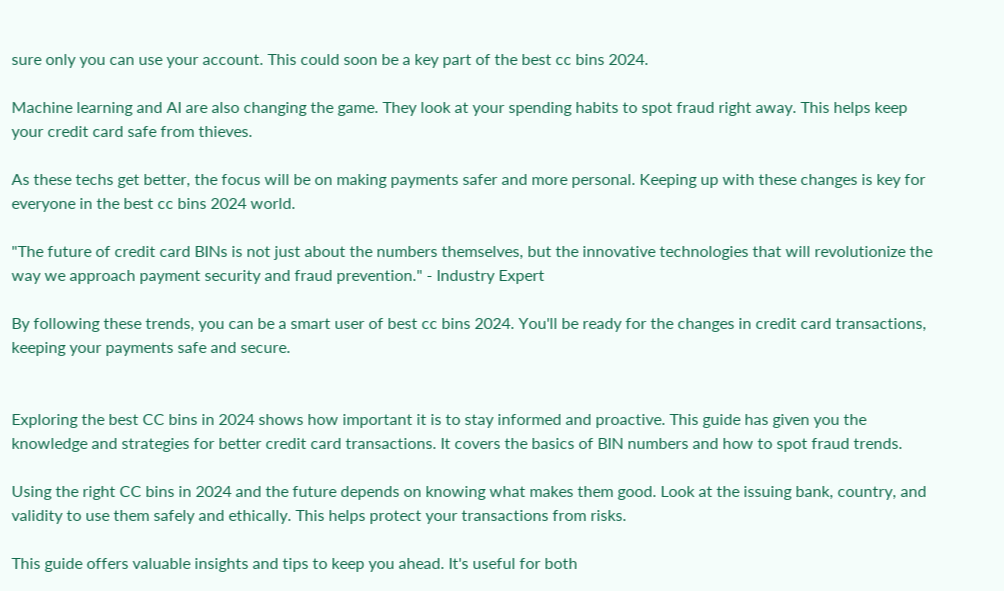sure only you can use your account. This could soon be a key part of the best cc bins 2024.

Machine learning and AI are also changing the game. They look at your spending habits to spot fraud right away. This helps keep your credit card safe from thieves.

As these techs get better, the focus will be on making payments safer and more personal. Keeping up with these changes is key for everyone in the best cc bins 2024 world.

"The future of credit card BINs is not just about the numbers themselves, but the innovative technologies that will revolutionize the way we approach payment security and fraud prevention." - Industry Expert

By following these trends, you can be a smart user of best cc bins 2024. You'll be ready for the changes in credit card transactions, keeping your payments safe and secure.


Exploring the best CC bins in 2024 shows how important it is to stay informed and proactive. This guide has given you the knowledge and strategies for better credit card transactions. It covers the basics of BIN numbers and how to spot fraud trends.

Using the right CC bins in 2024 and the future depends on knowing what makes them good. Look at the issuing bank, country, and validity to use them safely and ethically. This helps protect your transactions from risks.

This guide offers valuable insights and tips to keep you ahead. It's useful for both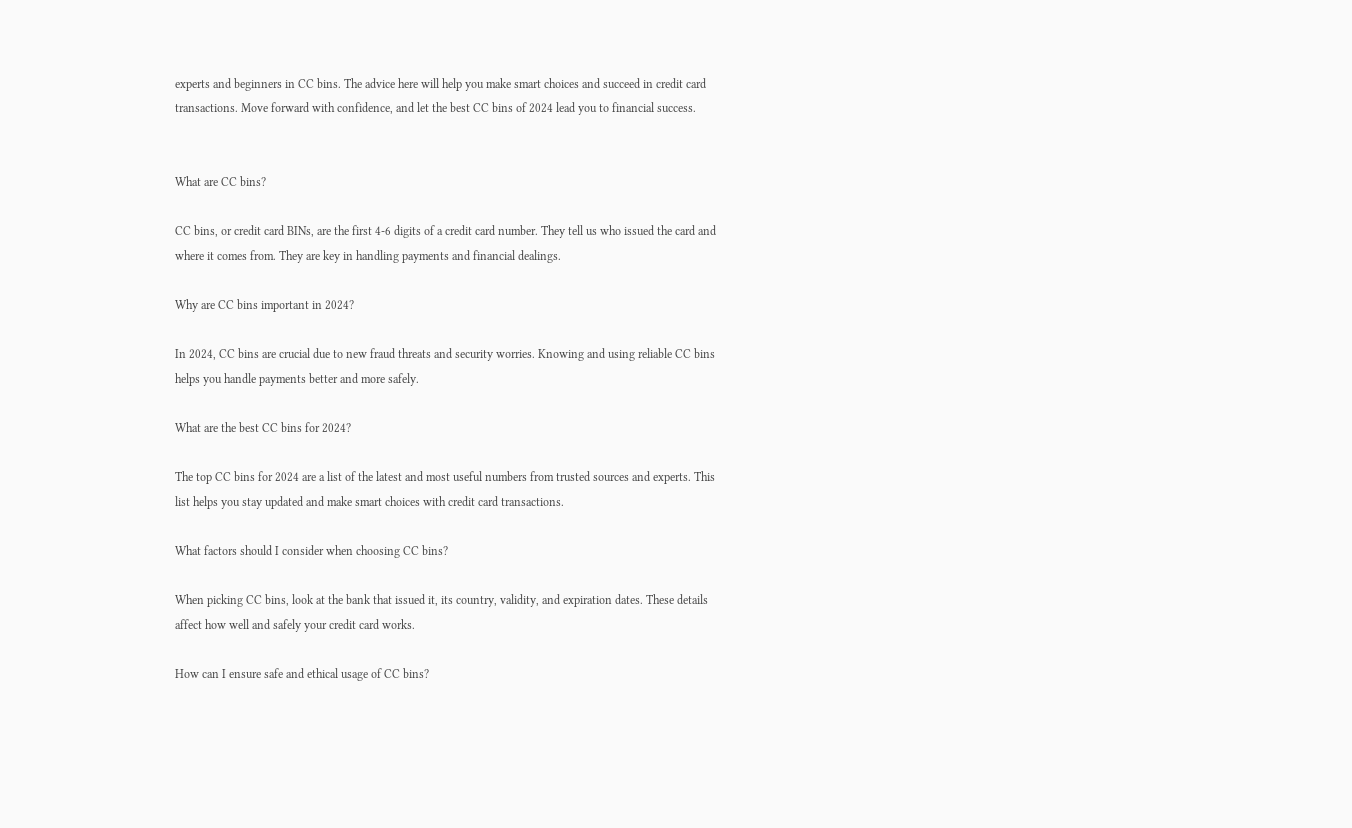experts and beginners in CC bins. The advice here will help you make smart choices and succeed in credit card transactions. Move forward with confidence, and let the best CC bins of 2024 lead you to financial success.


What are CC bins?

CC bins, or credit card BINs, are the first 4-6 digits of a credit card number. They tell us who issued the card and where it comes from. They are key in handling payments and financial dealings.

Why are CC bins important in 2024?

In 2024, CC bins are crucial due to new fraud threats and security worries. Knowing and using reliable CC bins helps you handle payments better and more safely.

What are the best CC bins for 2024?

The top CC bins for 2024 are a list of the latest and most useful numbers from trusted sources and experts. This list helps you stay updated and make smart choices with credit card transactions.

What factors should I consider when choosing CC bins?

When picking CC bins, look at the bank that issued it, its country, validity, and expiration dates. These details affect how well and safely your credit card works.

How can I ensure safe and ethical usage of CC bins?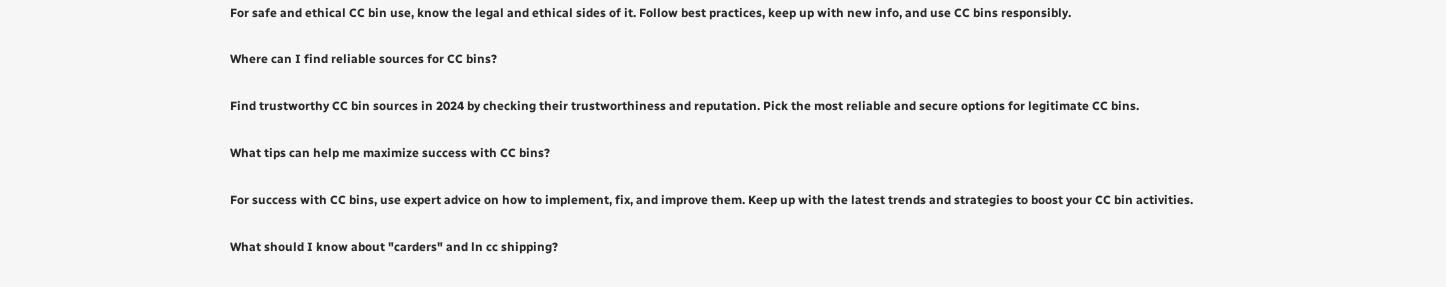For safe and ethical CC bin use, know the legal and ethical sides of it. Follow best practices, keep up with new info, and use CC bins responsibly.

Where can I find reliable sources for CC bins?

Find trustworthy CC bin sources in 2024 by checking their trustworthiness and reputation. Pick the most reliable and secure options for legitimate CC bins.

What tips can help me maximize success with CC bins?

For success with CC bins, use expert advice on how to implement, fix, and improve them. Keep up with the latest trends and strategies to boost your CC bin activities.

What should I know about "carders" and ln cc shipping?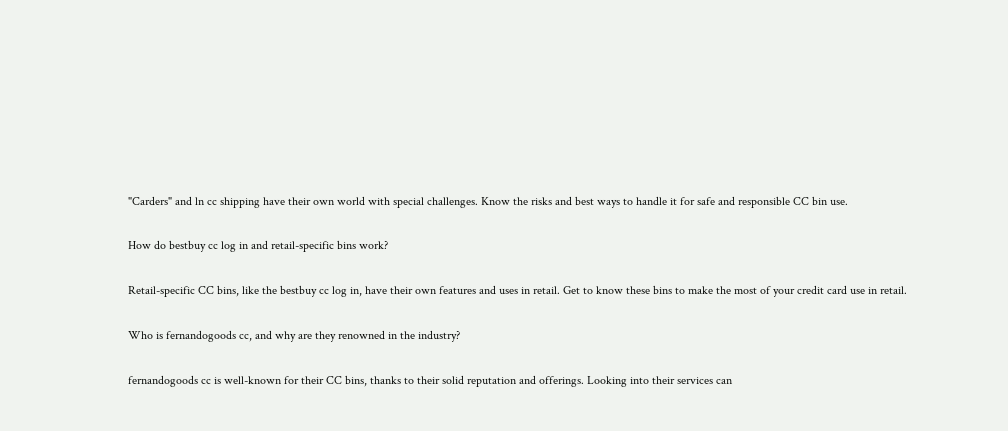"Carders" and ln cc shipping have their own world with special challenges. Know the risks and best ways to handle it for safe and responsible CC bin use.

How do bestbuy cc log in and retail-specific bins work?

Retail-specific CC bins, like the bestbuy cc log in, have their own features and uses in retail. Get to know these bins to make the most of your credit card use in retail.

Who is fernandogoods cc, and why are they renowned in the industry?

fernandogoods cc is well-known for their CC bins, thanks to their solid reputation and offerings. Looking into their services can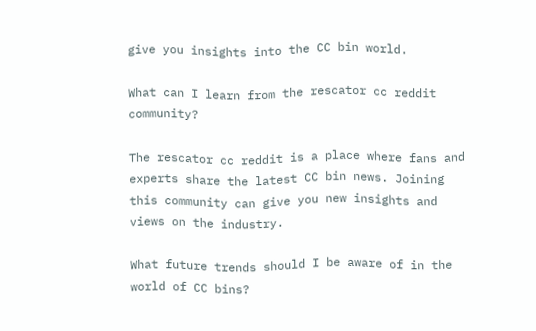give you insights into the CC bin world.

What can I learn from the rescator cc reddit community?

The rescator cc reddit is a place where fans and experts share the latest CC bin news. Joining this community can give you new insights and views on the industry.

What future trends should I be aware of in the world of CC bins?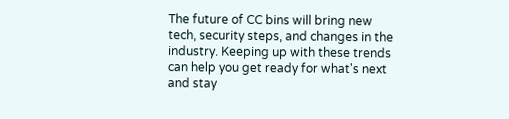The future of CC bins will bring new tech, security steps, and changes in the industry. Keeping up with these trends can help you get ready for what's next and stay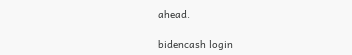ahead.

bidencash login